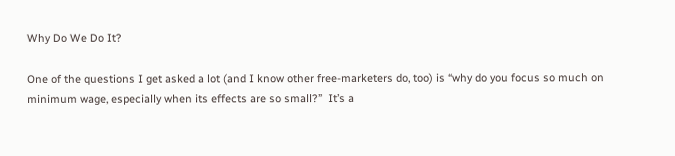Why Do We Do It?

One of the questions I get asked a lot (and I know other free-marketers do, too) is “why do you focus so much on minimum wage, especially when its effects are so small?”  It’s a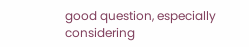good question, especially considering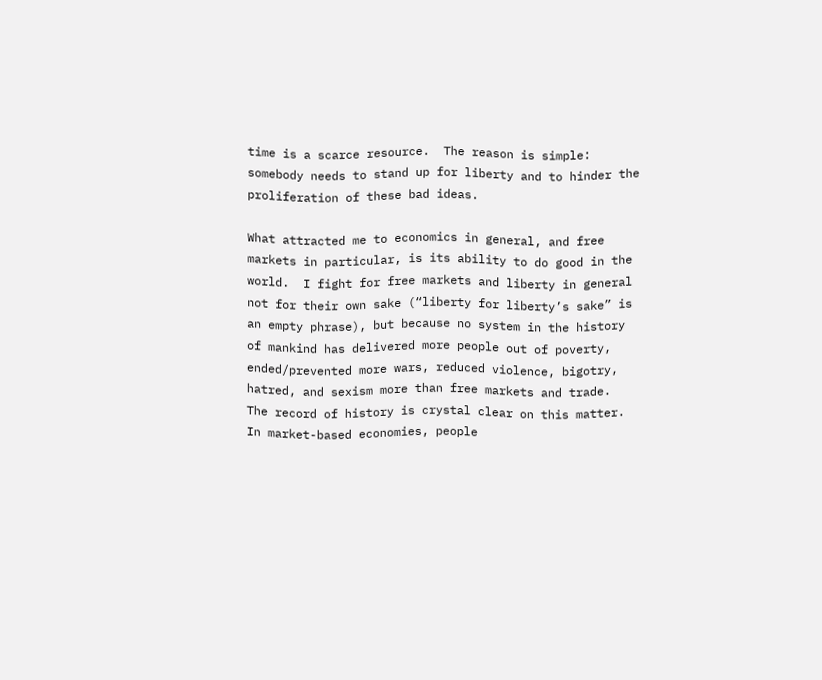time is a scarce resource.  The reason is simple: somebody needs to stand up for liberty and to hinder the proliferation of these bad ideas.

What attracted me to economics in general, and free markets in particular, is its ability to do good in the world.  I fight for free markets and liberty in general not for their own sake (“liberty for liberty’s sake” is an empty phrase), but because no system in the history of mankind has delivered more people out of poverty, ended/prevented more wars, reduced violence, bigotry, hatred, and sexism more than free markets and trade.  The record of history is crystal clear on this matter. In market-based economies, people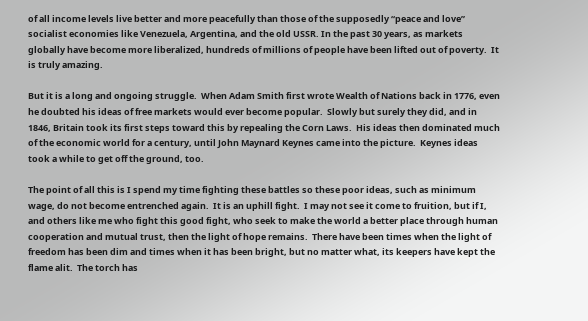of all income levels live better and more peacefully than those of the supposedly “peace and love” socialist economies like Venezuela, Argentina, and the old USSR. In the past 30 years, as markets globally have become more liberalized, hundreds of millions of people have been lifted out of poverty.  It is truly amazing.

But it is a long and ongoing struggle.  When Adam Smith first wrote Wealth of Nations back in 1776, even he doubted his ideas of free markets would ever become popular.  Slowly but surely they did, and in 1846, Britain took its first steps toward this by repealing the Corn Laws.  His ideas then dominated much of the economic world for a century, until John Maynard Keynes came into the picture.  Keynes ideas took a while to get off the ground, too.

The point of all this is I spend my time fighting these battles so these poor ideas, such as minimum wage, do not become entrenched again.  It is an uphill fight.  I may not see it come to fruition, but if I, and others like me who fight this good fight, who seek to make the world a better place through human cooperation and mutual trust, then the light of hope remains.  There have been times when the light of freedom has been dim and times when it has been bright, but no matter what, its keepers have kept the flame alit.  The torch has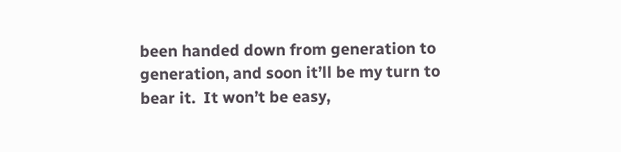been handed down from generation to generation, and soon it’ll be my turn to bear it.  It won’t be easy,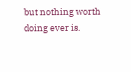but nothing worth doing ever is.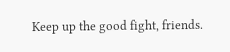Keep up the good fight, friends.